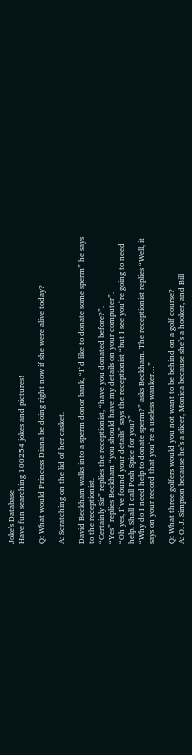Joke's Database
Have fun searching 100254 jokes and pictures!

Q: What would Princess Diana be doing right now if she were alive today?

A: Scratching on the lid of her casket.

David Beckham walks into a sperm donor bank, “I`d like to donate some sperm” he says to the receptionist.
“Certainly Sir” replies the receptionist, “have you donated before?”.
“Yes” replies Beckham “you should have my details on your computer”.
“Oh yes, I`ve found your details” says the receptionist “but I see you`re going to need help. Shall I call Posh Spice for you?”
“Why do I need help to donate sperm?” asks Beckham. The receptionist replies “Well, it says on your record that you`re a useless wanker…”

Q: What three golfers would you not want to be behind on a golf course?
A: O. J. Simpson because he’s a slicer, Monica because she’s a hooker, and Bill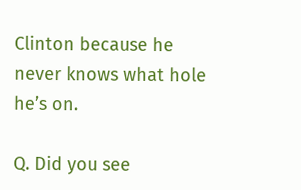Clinton because he never knows what hole he’s on.

Q. Did you see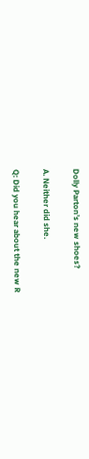Dolly Parton’s new shoes?

A. Neither did she.

Q: Did you hear about the new R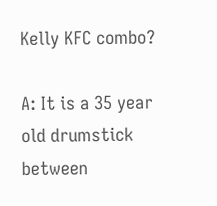Kelly KFC combo?

A: It is a 35 year old drumstick between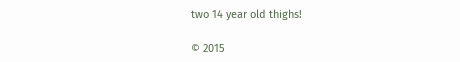two 14 year old thighs!

© 2015